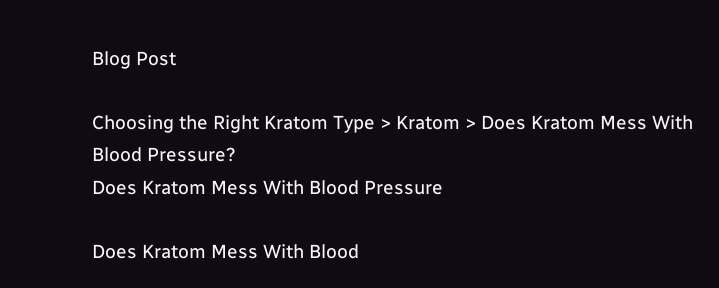Blog Post

Choosing the Right Kratom Type > Kratom > Does Kratom Mess With Blood Pressure?
Does Kratom Mess With Blood Pressure

Does Kratom Mess With Blood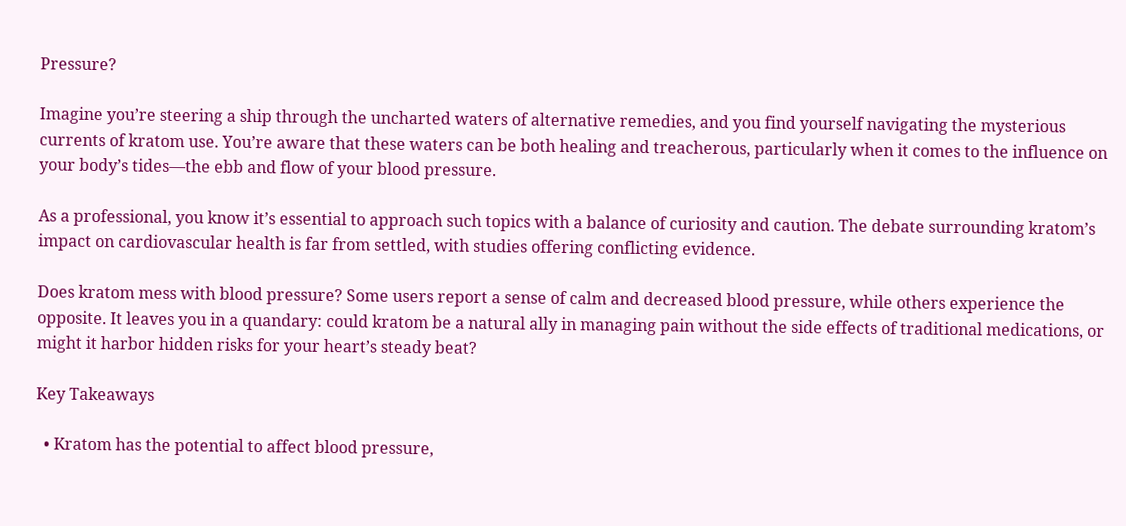Pressure?

Imagine you’re steering a ship through the uncharted waters of alternative remedies, and you find yourself navigating the mysterious currents of kratom use. You’re aware that these waters can be both healing and treacherous, particularly when it comes to the influence on your body’s tides—the ebb and flow of your blood pressure.

As a professional, you know it’s essential to approach such topics with a balance of curiosity and caution. The debate surrounding kratom’s impact on cardiovascular health is far from settled, with studies offering conflicting evidence.

Does kratom mess with blood pressure? Some users report a sense of calm and decreased blood pressure, while others experience the opposite. It leaves you in a quandary: could kratom be a natural ally in managing pain without the side effects of traditional medications, or might it harbor hidden risks for your heart’s steady beat?

Key Takeaways

  • Kratom has the potential to affect blood pressure,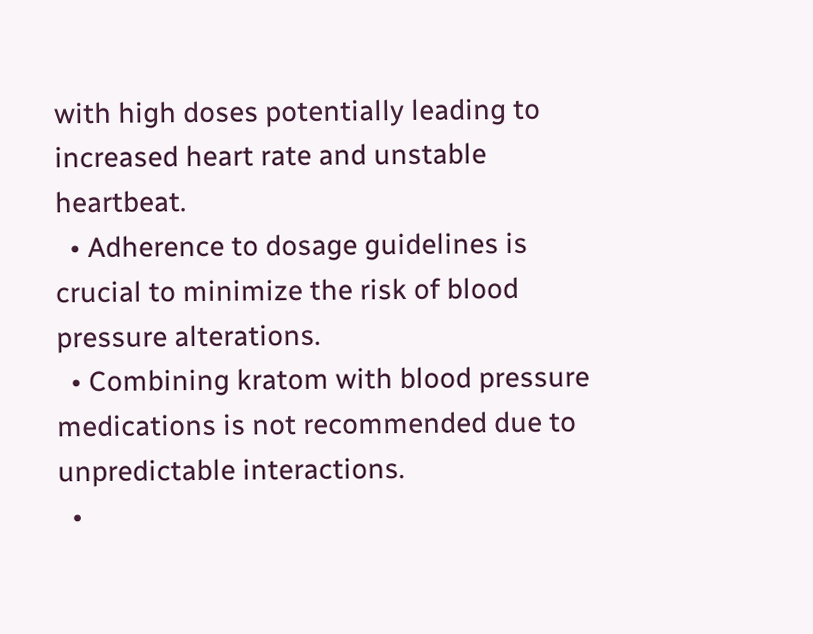with high doses potentially leading to increased heart rate and unstable heartbeat.
  • Adherence to dosage guidelines is crucial to minimize the risk of blood pressure alterations.
  • Combining kratom with blood pressure medications is not recommended due to unpredictable interactions.
  •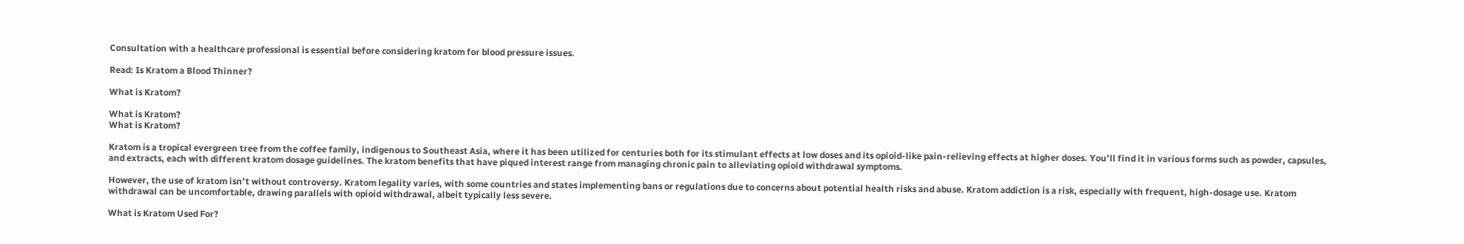Consultation with a healthcare professional is essential before considering kratom for blood pressure issues.

Read: Is Kratom a Blood Thinner?

What is Kratom?

What is Kratom?
What is Kratom?

Kratom is a tropical evergreen tree from the coffee family, indigenous to Southeast Asia, where it has been utilized for centuries both for its stimulant effects at low doses and its opioid-like pain-relieving effects at higher doses. You’ll find it in various forms such as powder, capsules, and extracts, each with different kratom dosage guidelines. The kratom benefits that have piqued interest range from managing chronic pain to alleviating opioid withdrawal symptoms.

However, the use of kratom isn’t without controversy. Kratom legality varies, with some countries and states implementing bans or regulations due to concerns about potential health risks and abuse. Kratom addiction is a risk, especially with frequent, high-dosage use. Kratom withdrawal can be uncomfortable, drawing parallels with opioid withdrawal, albeit typically less severe.

What is Kratom Used For?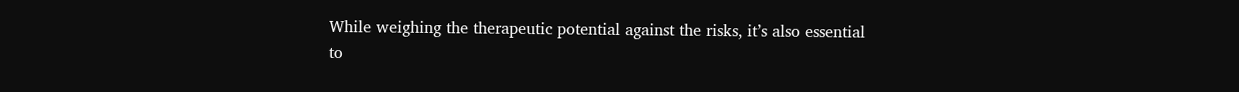While weighing the therapeutic potential against the risks, it’s also essential to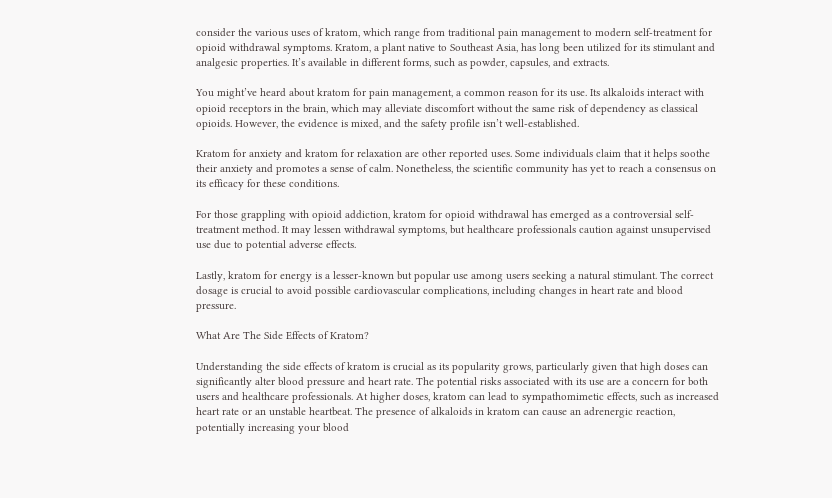consider the various uses of kratom, which range from traditional pain management to modern self-treatment for opioid withdrawal symptoms. Kratom, a plant native to Southeast Asia, has long been utilized for its stimulant and analgesic properties. It’s available in different forms, such as powder, capsules, and extracts.

You might’ve heard about kratom for pain management, a common reason for its use. Its alkaloids interact with opioid receptors in the brain, which may alleviate discomfort without the same risk of dependency as classical opioids. However, the evidence is mixed, and the safety profile isn’t well-established.

Kratom for anxiety and kratom for relaxation are other reported uses. Some individuals claim that it helps soothe their anxiety and promotes a sense of calm. Nonetheless, the scientific community has yet to reach a consensus on its efficacy for these conditions.

For those grappling with opioid addiction, kratom for opioid withdrawal has emerged as a controversial self-treatment method. It may lessen withdrawal symptoms, but healthcare professionals caution against unsupervised use due to potential adverse effects.

Lastly, kratom for energy is a lesser-known but popular use among users seeking a natural stimulant. The correct dosage is crucial to avoid possible cardiovascular complications, including changes in heart rate and blood pressure.

What Are The Side Effects of Kratom?

Understanding the side effects of kratom is crucial as its popularity grows, particularly given that high doses can significantly alter blood pressure and heart rate. The potential risks associated with its use are a concern for both users and healthcare professionals. At higher doses, kratom can lead to sympathomimetic effects, such as increased heart rate or an unstable heartbeat. The presence of alkaloids in kratom can cause an adrenergic reaction, potentially increasing your blood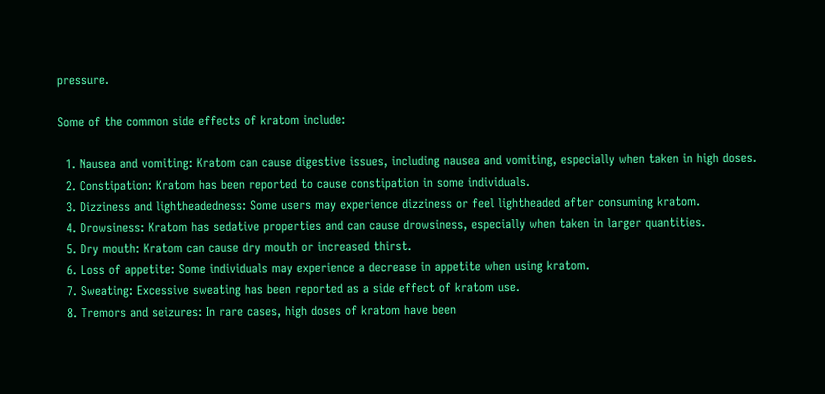pressure.

Some of the common side effects of kratom include:

  1. Nausea and vomiting: Kratom can cause digestive issues, including nausea and vomiting, especially when taken in high doses.
  2. Constipation: Kratom has been reported to cause constipation in some individuals.
  3. Dizziness and lightheadedness: Some users may experience dizziness or feel lightheaded after consuming kratom.
  4. Drowsiness: Kratom has sedative properties and can cause drowsiness, especially when taken in larger quantities.
  5. Dry mouth: Kratom can cause dry mouth or increased thirst.
  6. Loss of appetite: Some individuals may experience a decrease in appetite when using kratom.
  7. Sweating: Excessive sweating has been reported as a side effect of kratom use.
  8. Tremors and seizures: In rare cases, high doses of kratom have been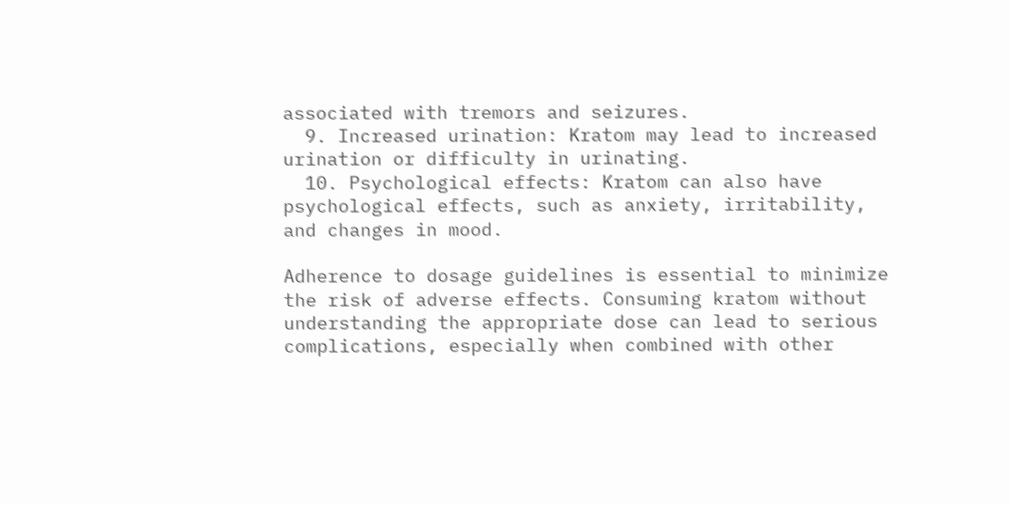associated with tremors and seizures.
  9. Increased urination: Kratom may lead to increased urination or difficulty in urinating.
  10. Psychological effects: Kratom can also have psychological effects, such as anxiety, irritability, and changes in mood.

Adherence to dosage guidelines is essential to minimize the risk of adverse effects. Consuming kratom without understanding the appropriate dose can lead to serious complications, especially when combined with other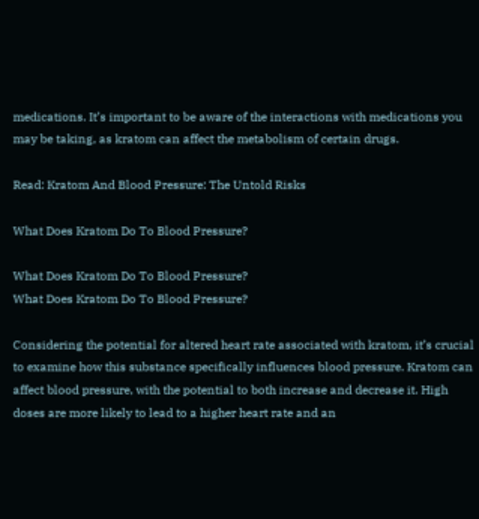medications. It’s important to be aware of the interactions with medications you may be taking, as kratom can affect the metabolism of certain drugs.

Read: Kratom And Blood Pressure: The Untold Risks

What Does Kratom Do To Blood Pressure?

What Does Kratom Do To Blood Pressure?
What Does Kratom Do To Blood Pressure?

Considering the potential for altered heart rate associated with kratom, it’s crucial to examine how this substance specifically influences blood pressure. Kratom can affect blood pressure, with the potential to both increase and decrease it. High doses are more likely to lead to a higher heart rate and an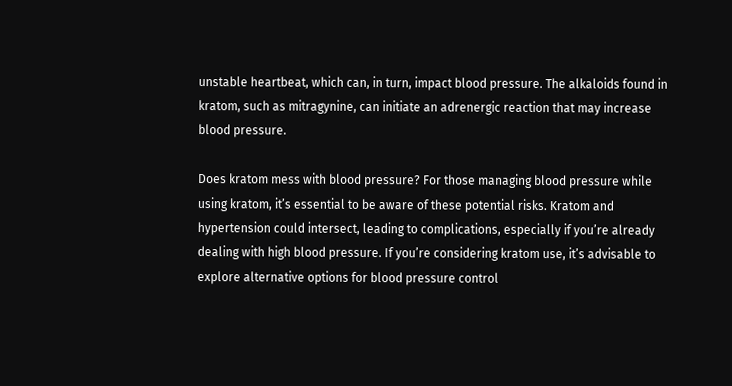unstable heartbeat, which can, in turn, impact blood pressure. The alkaloids found in kratom, such as mitragynine, can initiate an adrenergic reaction that may increase blood pressure.

Does kratom mess with blood pressure? For those managing blood pressure while using kratom, it’s essential to be aware of these potential risks. Kratom and hypertension could intersect, leading to complications, especially if you’re already dealing with high blood pressure. If you’re considering kratom use, it’s advisable to explore alternative options for blood pressure control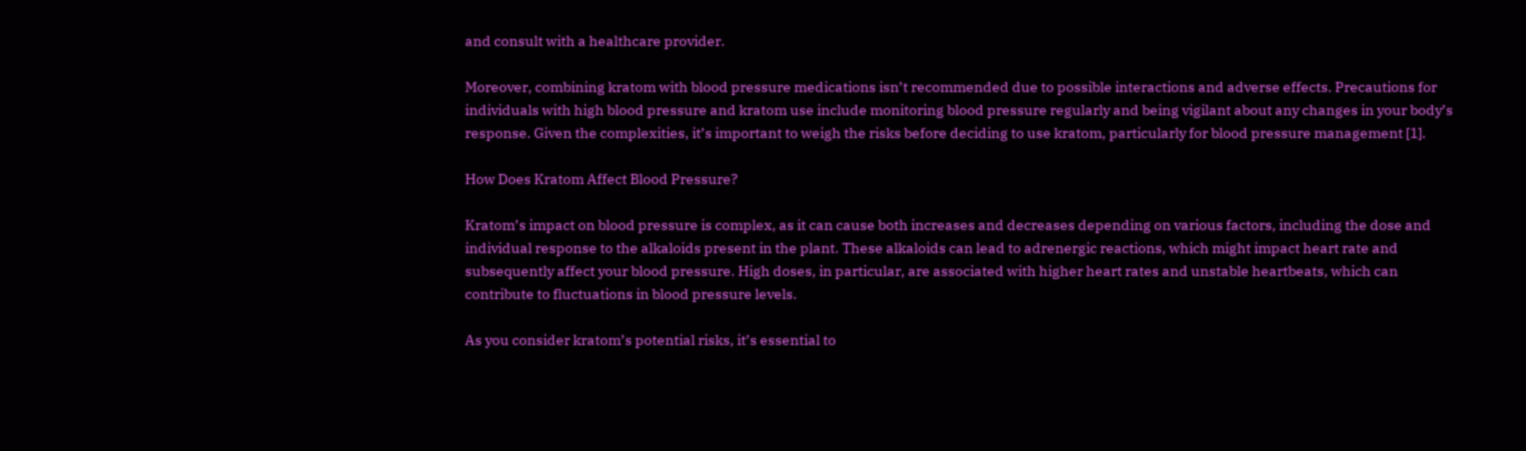and consult with a healthcare provider.

Moreover, combining kratom with blood pressure medications isn’t recommended due to possible interactions and adverse effects. Precautions for individuals with high blood pressure and kratom use include monitoring blood pressure regularly and being vigilant about any changes in your body’s response. Given the complexities, it’s important to weigh the risks before deciding to use kratom, particularly for blood pressure management [1].

How Does Kratom Affect Blood Pressure?

Kratom’s impact on blood pressure is complex, as it can cause both increases and decreases depending on various factors, including the dose and individual response to the alkaloids present in the plant. These alkaloids can lead to adrenergic reactions, which might impact heart rate and subsequently affect your blood pressure. High doses, in particular, are associated with higher heart rates and unstable heartbeats, which can contribute to fluctuations in blood pressure levels.

As you consider kratom’s potential risks, it’s essential to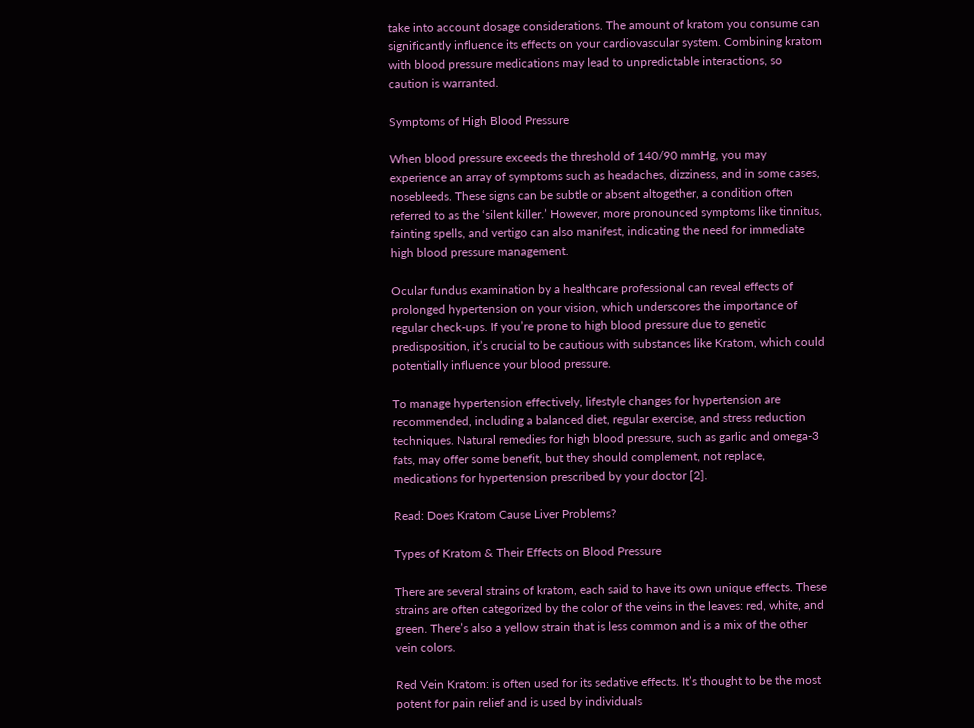take into account dosage considerations. The amount of kratom you consume can significantly influence its effects on your cardiovascular system. Combining kratom with blood pressure medications may lead to unpredictable interactions, so caution is warranted.

Symptoms of High Blood Pressure

When blood pressure exceeds the threshold of 140/90 mmHg, you may experience an array of symptoms such as headaches, dizziness, and in some cases, nosebleeds. These signs can be subtle or absent altogether, a condition often referred to as the ‘silent killer.’ However, more pronounced symptoms like tinnitus, fainting spells, and vertigo can also manifest, indicating the need for immediate high blood pressure management.

Ocular fundus examination by a healthcare professional can reveal effects of prolonged hypertension on your vision, which underscores the importance of regular check-ups. If you’re prone to high blood pressure due to genetic predisposition, it’s crucial to be cautious with substances like Kratom, which could potentially influence your blood pressure.

To manage hypertension effectively, lifestyle changes for hypertension are recommended, including a balanced diet, regular exercise, and stress reduction techniques. Natural remedies for high blood pressure, such as garlic and omega-3 fats, may offer some benefit, but they should complement, not replace, medications for hypertension prescribed by your doctor [2].

Read: Does Kratom Cause Liver Problems?

Types of Kratom & Their Effects on Blood Pressure

There are several strains of kratom, each said to have its own unique effects. These strains are often categorized by the color of the veins in the leaves: red, white, and green. There’s also a yellow strain that is less common and is a mix of the other vein colors.

Red Vein Kratom: is often used for its sedative effects. It’s thought to be the most potent for pain relief and is used by individuals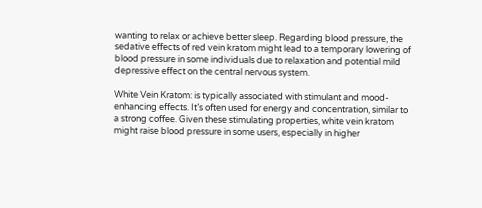wanting to relax or achieve better sleep. Regarding blood pressure, the sedative effects of red vein kratom might lead to a temporary lowering of blood pressure in some individuals due to relaxation and potential mild depressive effect on the central nervous system.

White Vein Kratom: is typically associated with stimulant and mood-enhancing effects. It’s often used for energy and concentration, similar to a strong coffee. Given these stimulating properties, white vein kratom might raise blood pressure in some users, especially in higher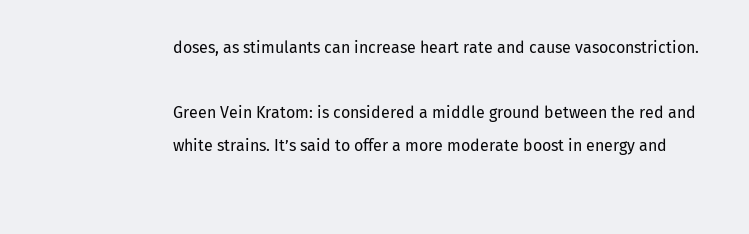doses, as stimulants can increase heart rate and cause vasoconstriction.

Green Vein Kratom: is considered a middle ground between the red and white strains. It’s said to offer a more moderate boost in energy and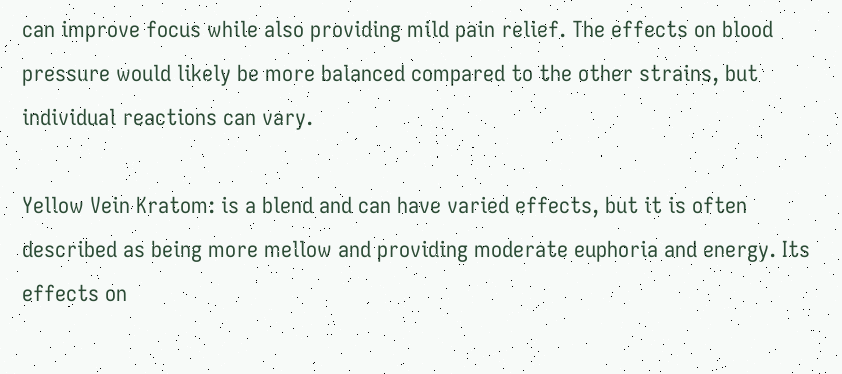can improve focus while also providing mild pain relief. The effects on blood pressure would likely be more balanced compared to the other strains, but individual reactions can vary.

Yellow Vein Kratom: is a blend and can have varied effects, but it is often described as being more mellow and providing moderate euphoria and energy. Its effects on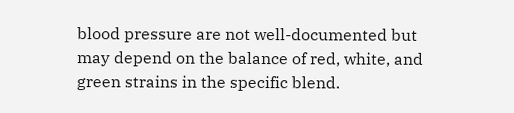blood pressure are not well-documented but may depend on the balance of red, white, and green strains in the specific blend.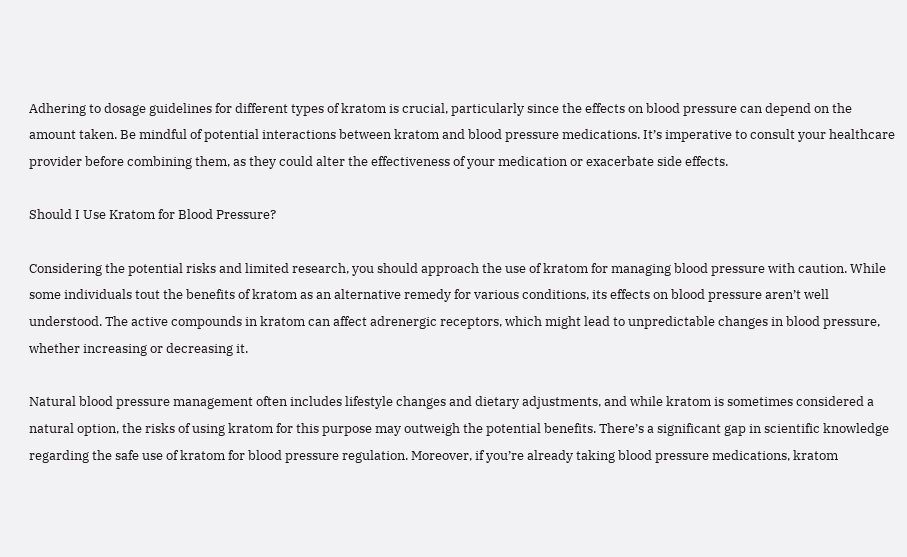Adhering to dosage guidelines for different types of kratom is crucial, particularly since the effects on blood pressure can depend on the amount taken. Be mindful of potential interactions between kratom and blood pressure medications. It’s imperative to consult your healthcare provider before combining them, as they could alter the effectiveness of your medication or exacerbate side effects.

Should I Use Kratom for Blood Pressure?

Considering the potential risks and limited research, you should approach the use of kratom for managing blood pressure with caution. While some individuals tout the benefits of kratom as an alternative remedy for various conditions, its effects on blood pressure aren’t well understood. The active compounds in kratom can affect adrenergic receptors, which might lead to unpredictable changes in blood pressure, whether increasing or decreasing it.

Natural blood pressure management often includes lifestyle changes and dietary adjustments, and while kratom is sometimes considered a natural option, the risks of using kratom for this purpose may outweigh the potential benefits. There’s a significant gap in scientific knowledge regarding the safe use of kratom for blood pressure regulation. Moreover, if you’re already taking blood pressure medications, kratom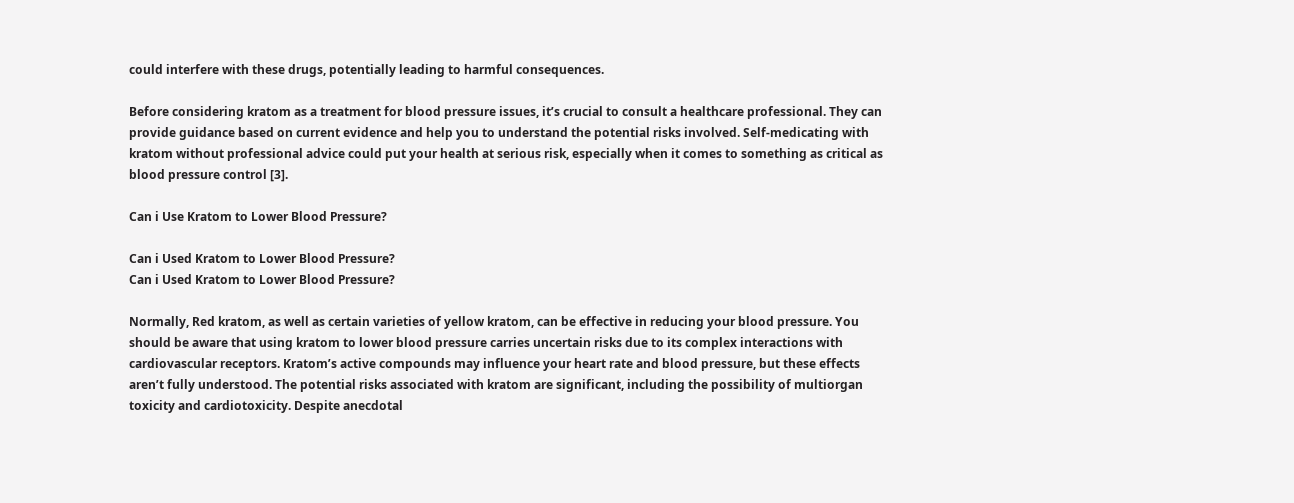could interfere with these drugs, potentially leading to harmful consequences.

Before considering kratom as a treatment for blood pressure issues, it’s crucial to consult a healthcare professional. They can provide guidance based on current evidence and help you to understand the potential risks involved. Self-medicating with kratom without professional advice could put your health at serious risk, especially when it comes to something as critical as blood pressure control [3].

Can i Use Kratom to Lower Blood Pressure?

Can i Used Kratom to Lower Blood Pressure?
Can i Used Kratom to Lower Blood Pressure?

Normally, Red kratom, as well as certain varieties of yellow kratom, can be effective in reducing your blood pressure. You should be aware that using kratom to lower blood pressure carries uncertain risks due to its complex interactions with cardiovascular receptors. Kratom’s active compounds may influence your heart rate and blood pressure, but these effects aren’t fully understood. The potential risks associated with kratom are significant, including the possibility of multiorgan toxicity and cardiotoxicity. Despite anecdotal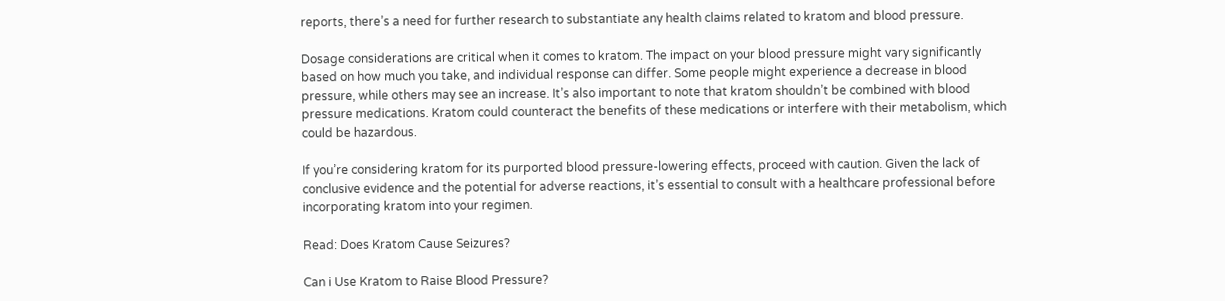reports, there’s a need for further research to substantiate any health claims related to kratom and blood pressure.

Dosage considerations are critical when it comes to kratom. The impact on your blood pressure might vary significantly based on how much you take, and individual response can differ. Some people might experience a decrease in blood pressure, while others may see an increase. It’s also important to note that kratom shouldn’t be combined with blood pressure medications. Kratom could counteract the benefits of these medications or interfere with their metabolism, which could be hazardous.

If you’re considering kratom for its purported blood pressure-lowering effects, proceed with caution. Given the lack of conclusive evidence and the potential for adverse reactions, it’s essential to consult with a healthcare professional before incorporating kratom into your regimen.

Read: Does Kratom Cause Seizures?

Can i Use Kratom to Raise Blood Pressure?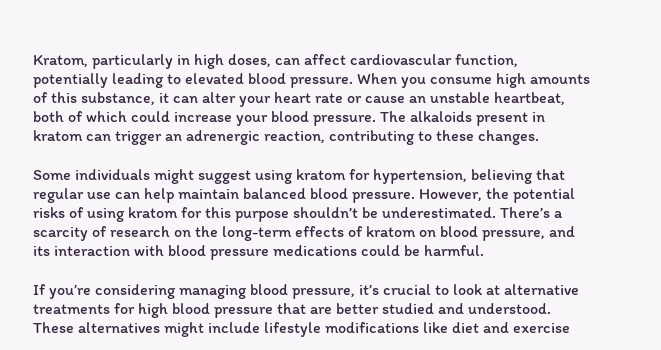Kratom, particularly in high doses, can affect cardiovascular function, potentially leading to elevated blood pressure. When you consume high amounts of this substance, it can alter your heart rate or cause an unstable heartbeat, both of which could increase your blood pressure. The alkaloids present in kratom can trigger an adrenergic reaction, contributing to these changes.

Some individuals might suggest using kratom for hypertension, believing that regular use can help maintain balanced blood pressure. However, the potential risks of using kratom for this purpose shouldn’t be underestimated. There’s a scarcity of research on the long-term effects of kratom on blood pressure, and its interaction with blood pressure medications could be harmful.

If you’re considering managing blood pressure, it’s crucial to look at alternative treatments for high blood pressure that are better studied and understood. These alternatives might include lifestyle modifications like diet and exercise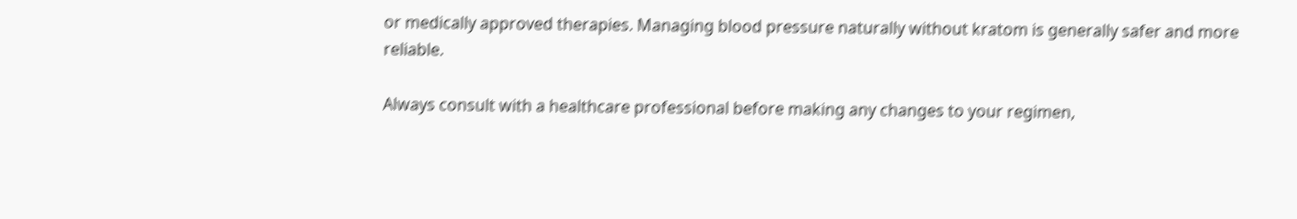or medically approved therapies. Managing blood pressure naturally without kratom is generally safer and more reliable.

Always consult with a healthcare professional before making any changes to your regimen,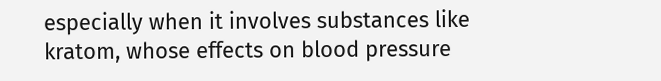especially when it involves substances like kratom, whose effects on blood pressure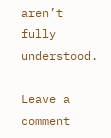aren’t fully understood.

Leave a comment